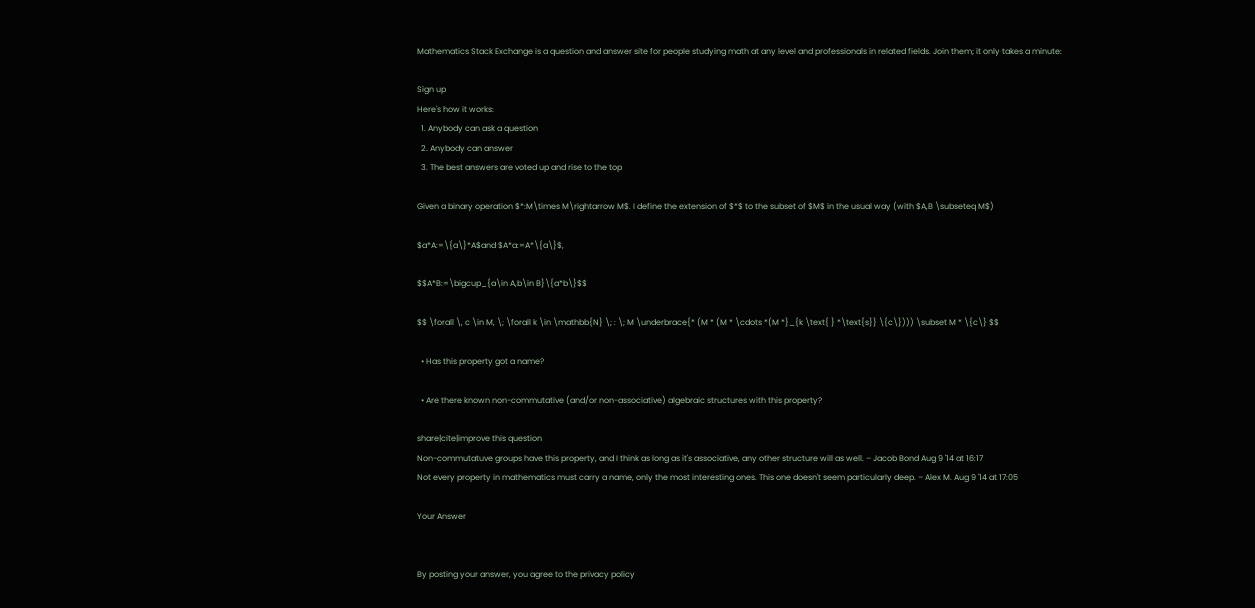Mathematics Stack Exchange is a question and answer site for people studying math at any level and professionals in related fields. Join them; it only takes a minute:

Sign up
Here's how it works:
  1. Anybody can ask a question
  2. Anybody can answer
  3. The best answers are voted up and rise to the top

Given a binary operation $*:M\times M\rightarrow M$. I define the extension of $*$ to the subset of $M$ in the usual way (with $A,B \subseteq M$)

$a*A:=\{a\}*A$and $A*a:=A*\{a\}$,

$$A*B:=\bigcup_{a\in A,b\in B}\{a*b\}$$

$$ \forall \, c \in M, \; \forall k \in \mathbb{N} \; : \; M \underbrace{* (M * (M * \cdots *(M *}_{k \text{ } *\text{s}} \{c\}))) \subset M * \{c\} $$

  • Has this property got a name?

  • Are there known non-commutative (and/or non-associative) algebraic structures with this property?

share|cite|improve this question
Non-commutatuve groups have this property, and I think as long as it's associative, any other structure will as well. – Jacob Bond Aug 9 '14 at 16:17
Not every property in mathematics must carry a name, only the most interesting ones. This one doesn't seem particularly deep. – Alex M. Aug 9 '14 at 17:05

Your Answer


By posting your answer, you agree to the privacy policy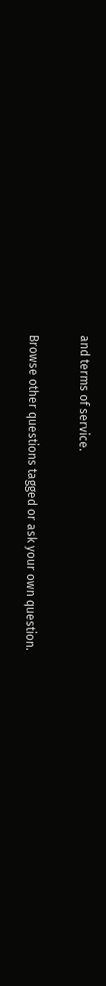and terms of service.

Browse other questions tagged or ask your own question.